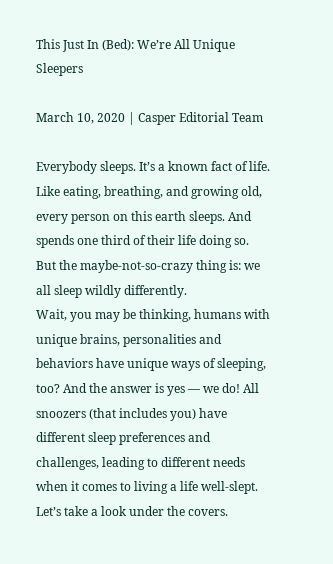This Just In (Bed): We’re All Unique Sleepers

March 10, 2020 | Casper Editorial Team

Everybody sleeps. It’s a known fact of life. Like eating, breathing, and growing old, every person on this earth sleeps. And spends one third of their life doing so.
But the maybe-not-so-crazy thing is: we all sleep wildly differently.
Wait, you may be thinking, humans with unique brains, personalities and behaviors have unique ways of sleeping, too? And the answer is yes — we do! All snoozers (that includes you) have different sleep preferences and challenges, leading to different needs when it comes to living a life well-slept. Let’s take a look under the covers.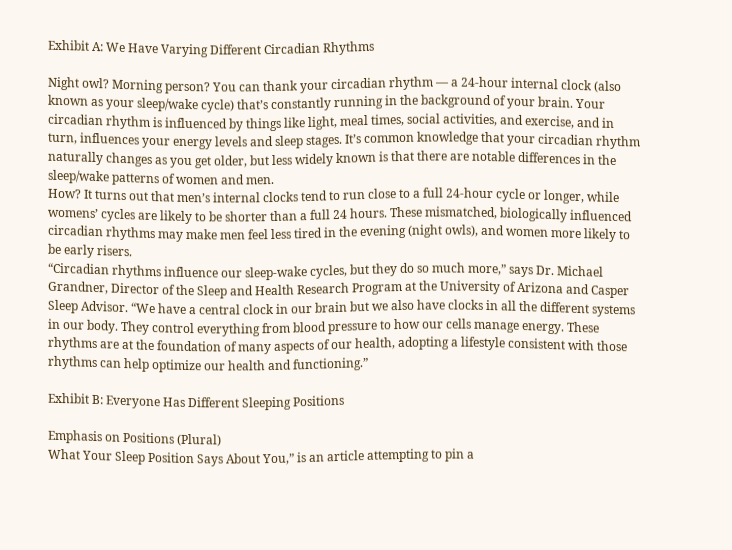Exhibit A: We Have Varying Different Circadian Rhythms

Night owl? Morning person? You can thank your circadian rhythm — a 24-hour internal clock (also known as your sleep/wake cycle) that’s constantly running in the background of your brain. Your circadian rhythm is influenced by things like light, meal times, social activities, and exercise, and in turn, influences your energy levels and sleep stages. It’s common knowledge that your circadian rhythm naturally changes as you get older, but less widely known is that there are notable differences in the sleep/wake patterns of women and men.
How? It turns out that men’s internal clocks tend to run close to a full 24-hour cycle or longer, while womens’ cycles are likely to be shorter than a full 24 hours. These mismatched, biologically influenced circadian rhythms may make men feel less tired in the evening (night owls), and women more likely to be early risers.
“Circadian rhythms influence our sleep-wake cycles, but they do so much more,” says Dr. Michael Grandner, Director of the Sleep and Health Research Program at the University of Arizona and Casper Sleep Advisor. “We have a central clock in our brain but we also have clocks in all the different systems in our body. They control everything from blood pressure to how our cells manage energy. These rhythms are at the foundation of many aspects of our health, adopting a lifestyle consistent with those rhythms can help optimize our health and functioning.”

Exhibit B: Everyone Has Different Sleeping Positions

Emphasis on Positions (Plural)
What Your Sleep Position Says About You,” is an article attempting to pin a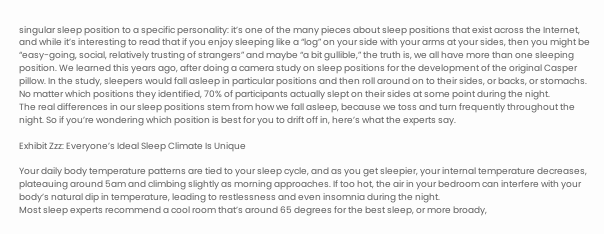singular sleep position to a specific personality: it’s one of the many pieces about sleep positions that exist across the Internet, and while it’s interesting to read that if you enjoy sleeping like a “log” on your side with your arms at your sides, then you might be “easy-going, social, relatively trusting of strangers” and maybe “a bit gullible,” the truth is, we all have more than one sleeping position. We learned this years ago, after doing a camera study on sleep positions for the development of the original Casper pillow. In the study, sleepers would fall asleep in particular positions and then roll around on to their sides, or backs, or stomachs. No matter which positions they identified, 70% of participants actually slept on their sides at some point during the night.
The real differences in our sleep positions stem from how we fall asleep, because we toss and turn frequently throughout the night. So if you’re wondering which position is best for you to drift off in, here’s what the experts say.

Exhibit Zzz: Everyone’s Ideal Sleep Climate Is Unique

Your daily body temperature patterns are tied to your sleep cycle, and as you get sleepier, your internal temperature decreases, plateauing around 5am and climbing slightly as morning approaches. If too hot, the air in your bedroom can interfere with your body’s natural dip in temperature, leading to restlessness and even insomnia during the night.
Most sleep experts recommend a cool room that’s around 65 degrees for the best sleep, or more broady,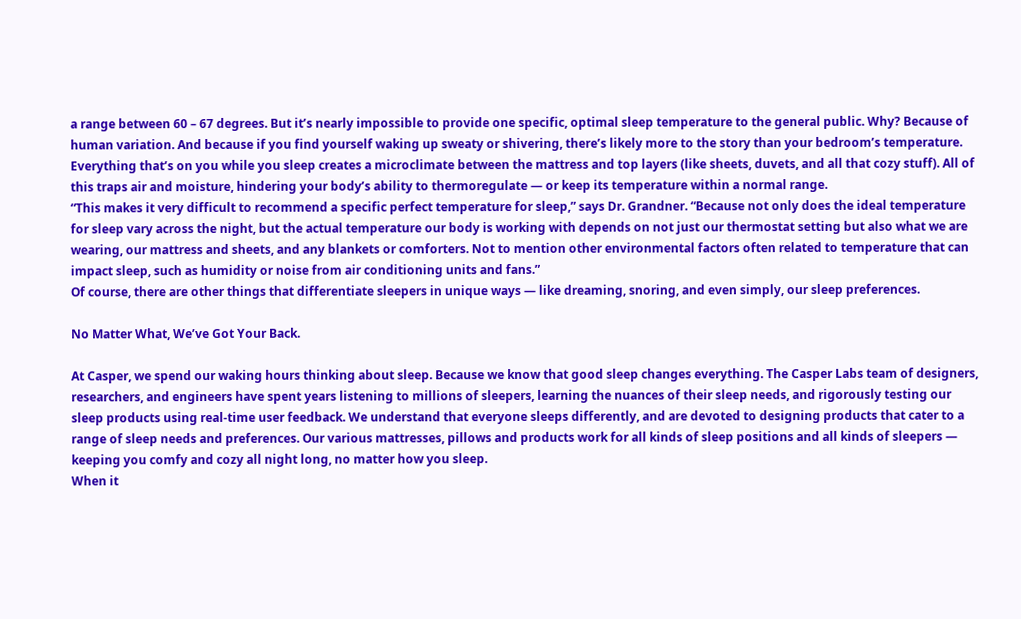a range between 60 – 67 degrees. But it’s nearly impossible to provide one specific, optimal sleep temperature to the general public. Why? Because of human variation. And because if you find yourself waking up sweaty or shivering, there’s likely more to the story than your bedroom’s temperature.
Everything that’s on you while you sleep creates a microclimate between the mattress and top layers (like sheets, duvets, and all that cozy stuff). All of this traps air and moisture, hindering your body’s ability to thermoregulate — or keep its temperature within a normal range.
“This makes it very difficult to recommend a specific perfect temperature for sleep,” says Dr. Grandner. “Because not only does the ideal temperature for sleep vary across the night, but the actual temperature our body is working with depends on not just our thermostat setting but also what we are wearing, our mattress and sheets, and any blankets or comforters. Not to mention other environmental factors often related to temperature that can impact sleep, such as humidity or noise from air conditioning units and fans.”
Of course, there are other things that differentiate sleepers in unique ways — like dreaming, snoring, and even simply, our sleep preferences.

No Matter What, We’ve Got Your Back.

At Casper, we spend our waking hours thinking about sleep. Because we know that good sleep changes everything. The Casper Labs team of designers, researchers, and engineers have spent years listening to millions of sleepers, learning the nuances of their sleep needs, and rigorously testing our sleep products using real-time user feedback. We understand that everyone sleeps differently, and are devoted to designing products that cater to a range of sleep needs and preferences. Our various mattresses, pillows and products work for all kinds of sleep positions and all kinds of sleepers — keeping you comfy and cozy all night long, no matter how you sleep.
When it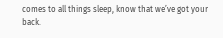comes to all things sleep, know that we’ve got your back.